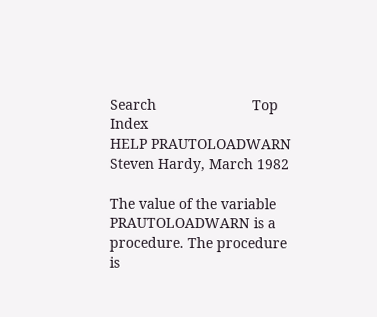Search                        Top                                  Index
HELP PRAUTOLOADWARN                             Steven Hardy, March 1982

The value of the variable PRAUTOLOADWARN is a procedure. The procedure
is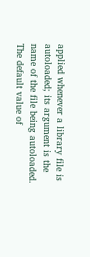applied whenever a library file is autoloaded; its argument is the
name of the file being autoloaded. The default value of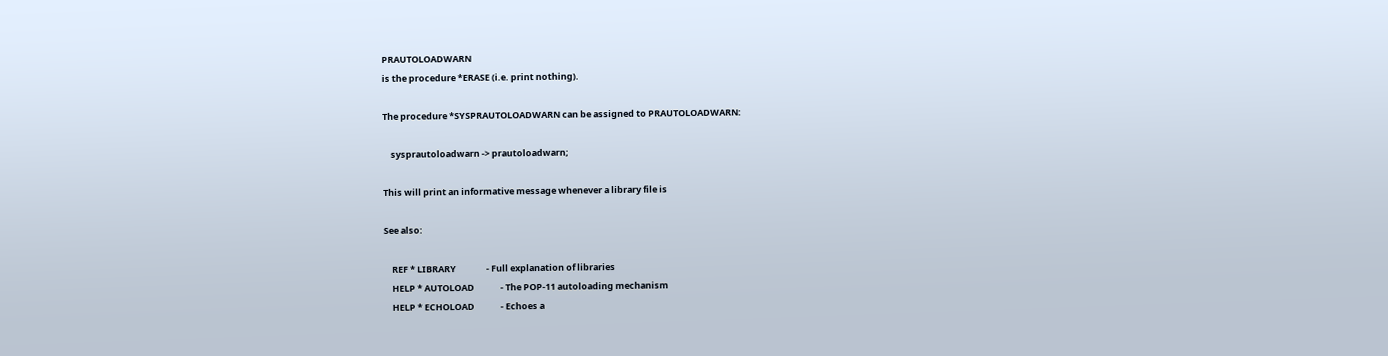PRAUTOLOADWARN
is the procedure *ERASE (i.e. print nothing).

The procedure *SYSPRAUTOLOADWARN can be assigned to PRAUTOLOADWARN:

    sysprautoloadwarn -> prautoloadwarn;

This will print an informative message whenever a library file is

See also:

    REF * LIBRARY               - Full explanation of libraries
    HELP * AUTOLOAD             - The POP-11 autoloading mechanism
    HELP * ECHOLOAD             - Echoes a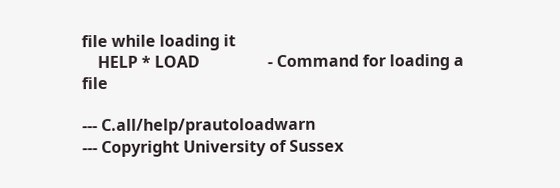file while loading it
    HELP * LOAD                 - Command for loading a file

--- C.all/help/prautoloadwarn
--- Copyright University of Sussex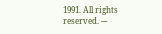1991. All rights reserved. ---